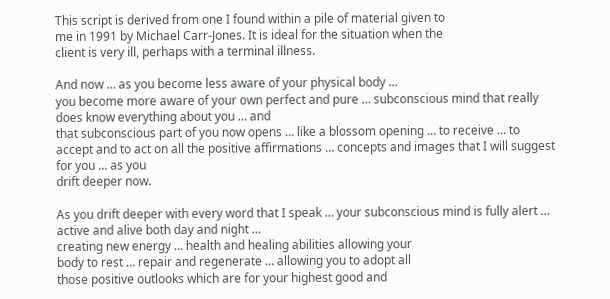This script is derived from one I found within a pile of material given to
me in 1991 by Michael Carr-Jones. It is ideal for the situation when the
client is very ill, perhaps with a terminal illness.

And now … as you become less aware of your physical body …
you become more aware of your own perfect and pure … subconscious mind that really does know everything about you … and
that subconscious part of you now opens … like a blossom opening … to receive … to accept and to act on all the positive affirmations … concepts and images that I will suggest for you … as you
drift deeper now.

As you drift deeper with every word that I speak … your subconscious mind is fully alert … active and alive both day and night …
creating new energy … health and healing abilities allowing your
body to rest … repair and regenerate … allowing you to adopt all
those positive outlooks which are for your highest good and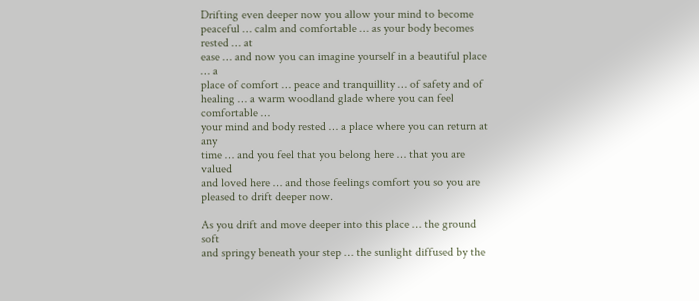Drifting even deeper now you allow your mind to become peaceful … calm and comfortable … as your body becomes rested … at
ease … and now you can imagine yourself in a beautiful place … a
place of comfort … peace and tranquillity … of safety and of healing … a warm woodland glade where you can feel comfortable …
your mind and body rested … a place where you can return at any
time … and you feel that you belong here … that you are valued
and loved here … and those feelings comfort you so you are
pleased to drift deeper now.

As you drift and move deeper into this place … the ground soft
and springy beneath your step … the sunlight diffused by the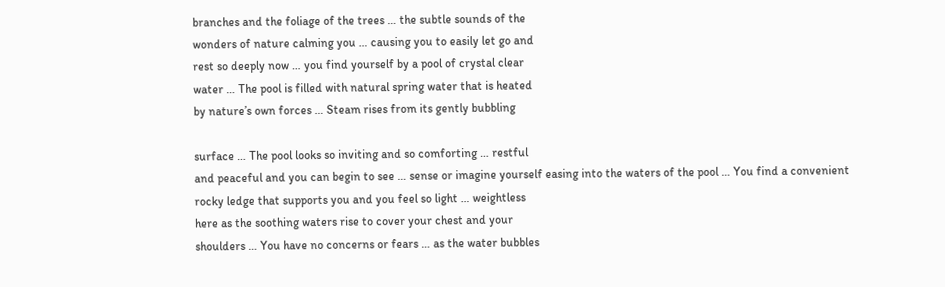branches and the foliage of the trees … the subtle sounds of the
wonders of nature calming you … causing you to easily let go and
rest so deeply now … you find yourself by a pool of crystal clear
water … The pool is filled with natural spring water that is heated
by nature’s own forces … Steam rises from its gently bubbling

surface … The pool looks so inviting and so comforting … restful
and peaceful and you can begin to see … sense or imagine yourself easing into the waters of the pool … You find a convenient
rocky ledge that supports you and you feel so light … weightless
here as the soothing waters rise to cover your chest and your
shoulders … You have no concerns or fears … as the water bubbles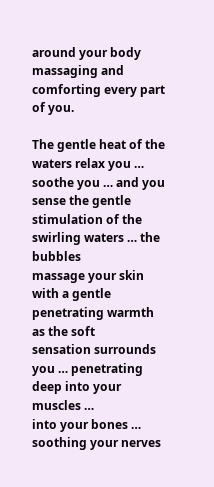around your body massaging and comforting every part of you.

The gentle heat of the waters relax you … soothe you … and you
sense the gentle stimulation of the swirling waters … the bubbles
massage your skin with a gentle penetrating warmth as the soft
sensation surrounds you … penetrating deep into your muscles …
into your bones … soothing your nerves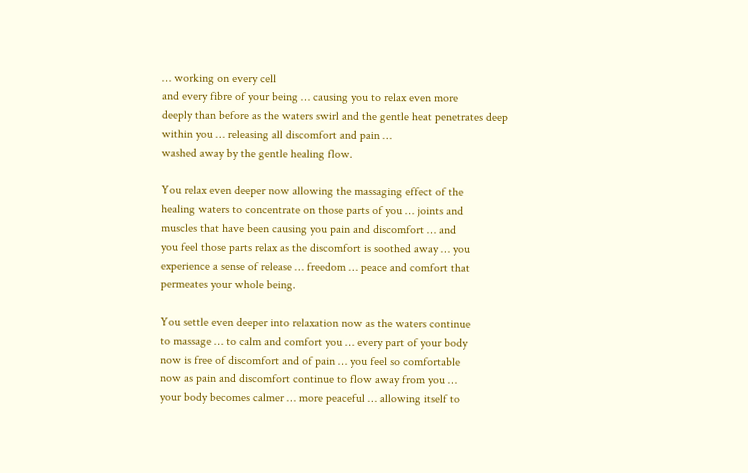… working on every cell
and every fibre of your being … causing you to relax even more
deeply than before as the waters swirl and the gentle heat penetrates deep within you … releasing all discomfort and pain …
washed away by the gentle healing flow.

You relax even deeper now allowing the massaging effect of the
healing waters to concentrate on those parts of you … joints and
muscles that have been causing you pain and discomfort … and
you feel those parts relax as the discomfort is soothed away … you
experience a sense of release … freedom … peace and comfort that
permeates your whole being.

You settle even deeper into relaxation now as the waters continue
to massage … to calm and comfort you … every part of your body
now is free of discomfort and of pain … you feel so comfortable
now as pain and discomfort continue to flow away from you …
your body becomes calmer … more peaceful … allowing itself to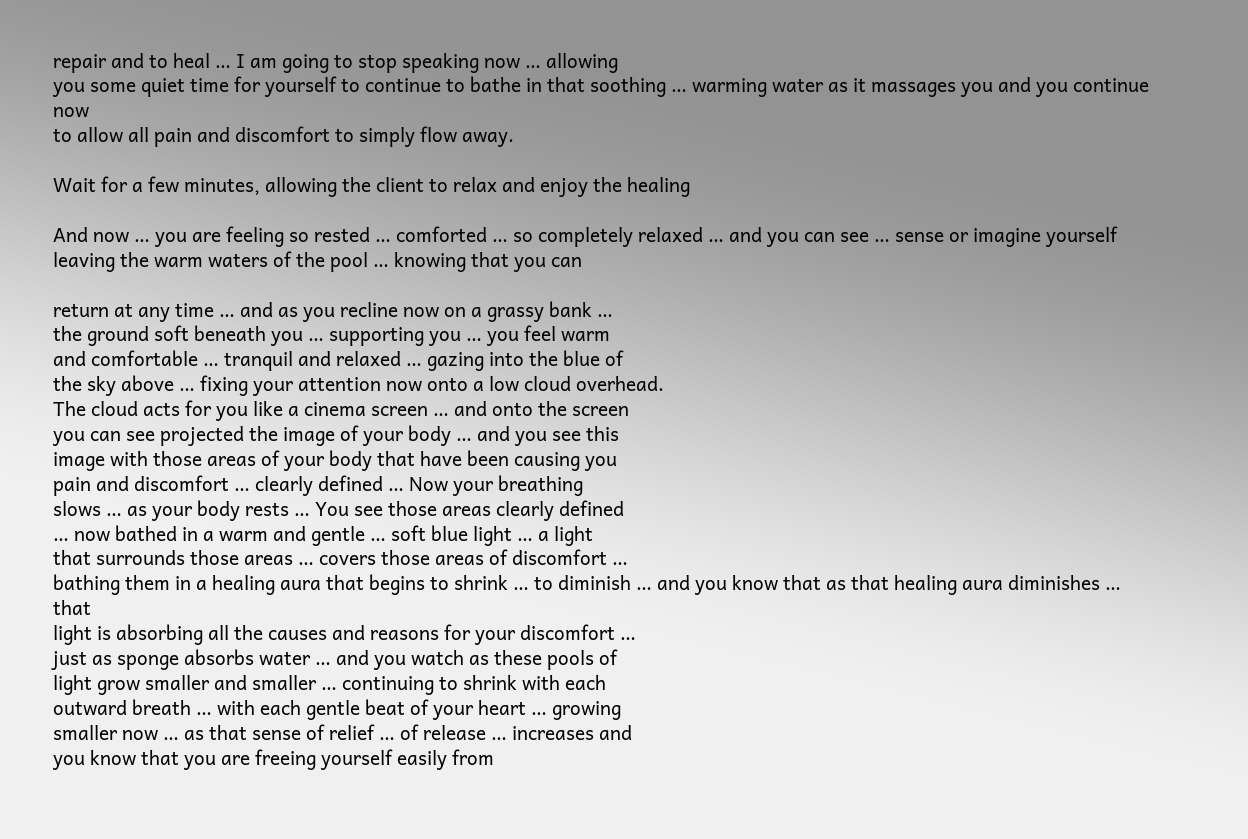repair and to heal … I am going to stop speaking now … allowing
you some quiet time for yourself to continue to bathe in that soothing … warming water as it massages you and you continue now
to allow all pain and discomfort to simply flow away.

Wait for a few minutes, allowing the client to relax and enjoy the healing

And now … you are feeling so rested … comforted … so completely relaxed … and you can see … sense or imagine yourself
leaving the warm waters of the pool … knowing that you can

return at any time … and as you recline now on a grassy bank …
the ground soft beneath you … supporting you … you feel warm
and comfortable … tranquil and relaxed … gazing into the blue of
the sky above … fixing your attention now onto a low cloud overhead.
The cloud acts for you like a cinema screen … and onto the screen
you can see projected the image of your body … and you see this
image with those areas of your body that have been causing you
pain and discomfort … clearly defined … Now your breathing
slows … as your body rests … You see those areas clearly defined
… now bathed in a warm and gentle … soft blue light … a light
that surrounds those areas … covers those areas of discomfort …
bathing them in a healing aura that begins to shrink … to diminish … and you know that as that healing aura diminishes … that
light is absorbing all the causes and reasons for your discomfort …
just as sponge absorbs water … and you watch as these pools of
light grow smaller and smaller … continuing to shrink with each
outward breath … with each gentle beat of your heart … growing
smaller now … as that sense of relief … of release … increases and
you know that you are freeing yourself easily from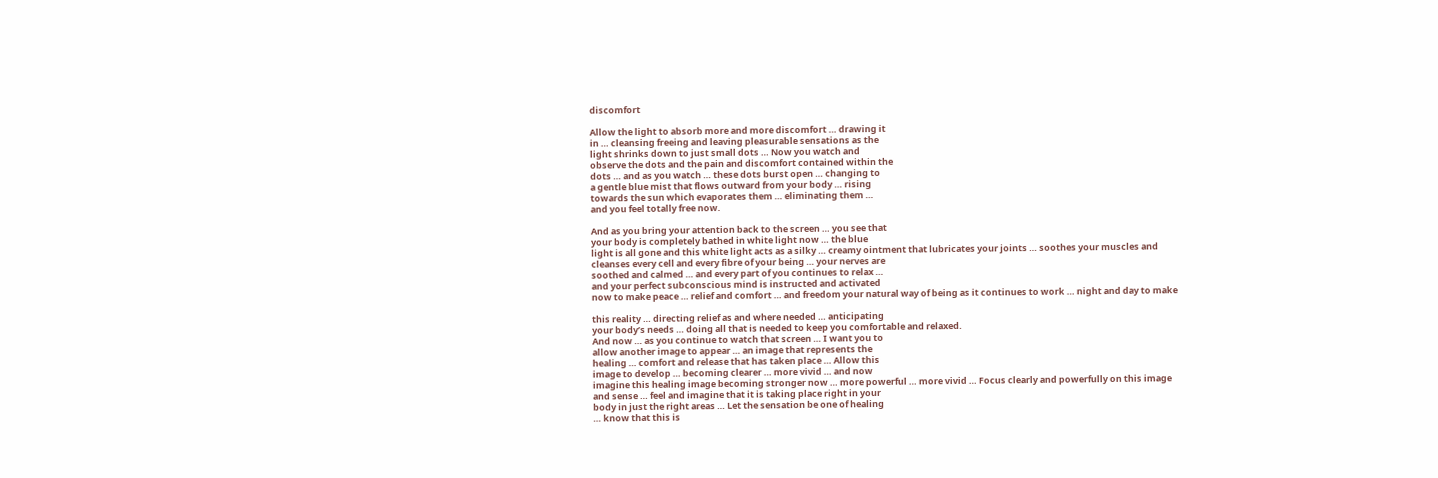discomfort

Allow the light to absorb more and more discomfort … drawing it
in … cleansing freeing and leaving pleasurable sensations as the
light shrinks down to just small dots … Now you watch and
observe the dots and the pain and discomfort contained within the
dots … and as you watch … these dots burst open … changing to
a gentle blue mist that flows outward from your body … rising
towards the sun which evaporates them … eliminating them …
and you feel totally free now.

And as you bring your attention back to the screen … you see that
your body is completely bathed in white light now … the blue
light is all gone and this white light acts as a silky … creamy ointment that lubricates your joints … soothes your muscles and
cleanses every cell and every fibre of your being … your nerves are
soothed and calmed … and every part of you continues to relax …
and your perfect subconscious mind is instructed and activated
now to make peace … relief and comfort … and freedom your natural way of being as it continues to work … night and day to make

this reality … directing relief as and where needed … anticipating
your body’s needs … doing all that is needed to keep you comfortable and relaxed.
And now … as you continue to watch that screen … I want you to
allow another image to appear … an image that represents the
healing … comfort and release that has taken place … Allow this
image to develop … becoming clearer … more vivid … and now
imagine this healing image becoming stronger now … more powerful … more vivid … Focus clearly and powerfully on this image
and sense … feel and imagine that it is taking place right in your
body in just the right areas … Let the sensation be one of healing
… know that this is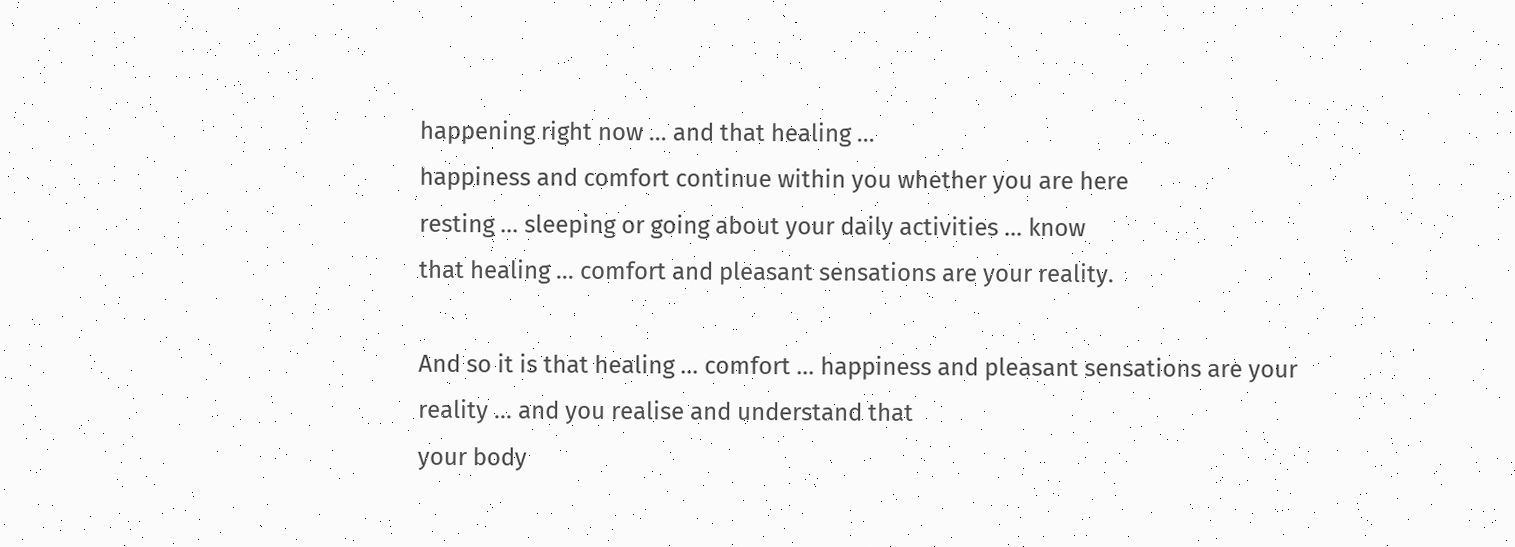happening right now … and that healing …
happiness and comfort continue within you whether you are here
resting … sleeping or going about your daily activities … know
that healing … comfort and pleasant sensations are your reality.

And so it is that healing … comfort … happiness and pleasant sensations are your reality … and you realise and understand that
your body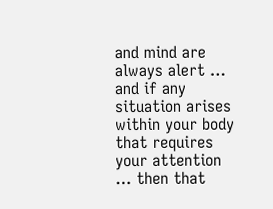and mind are always alert … and if any situation arises
within your body that requires your attention … then that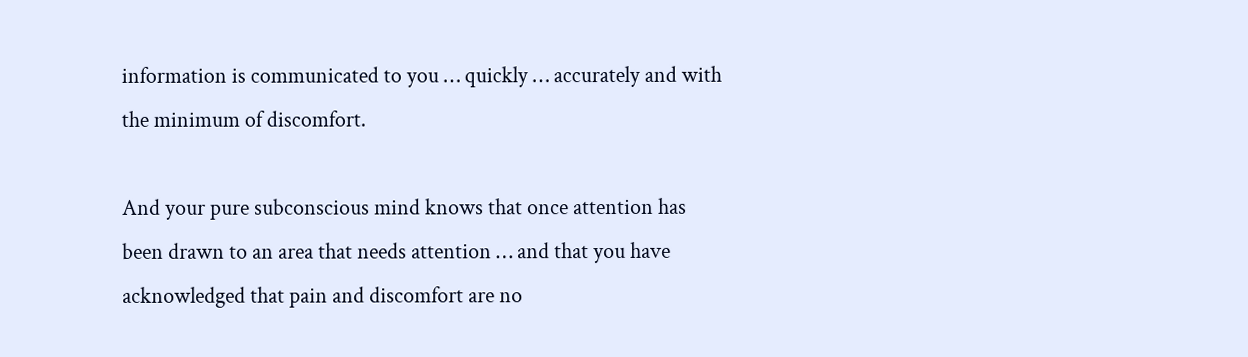information is communicated to you … quickly … accurately and with
the minimum of discomfort.

And your pure subconscious mind knows that once attention has
been drawn to an area that needs attention … and that you have
acknowledged that pain and discomfort are no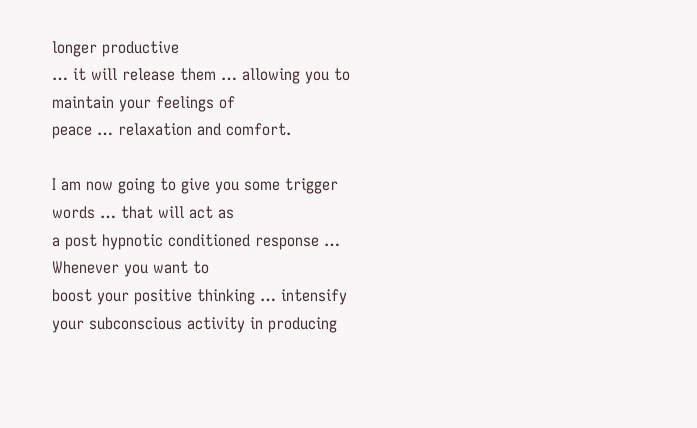longer productive
… it will release them … allowing you to maintain your feelings of
peace … relaxation and comfort.

I am now going to give you some trigger words … that will act as
a post hypnotic conditioned response … Whenever you want to
boost your positive thinking … intensify your subconscious activity in producing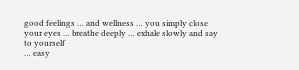good feelings … and wellness … you simply close
your eyes … breathe deeply … exhale slowly and say to yourself
… easy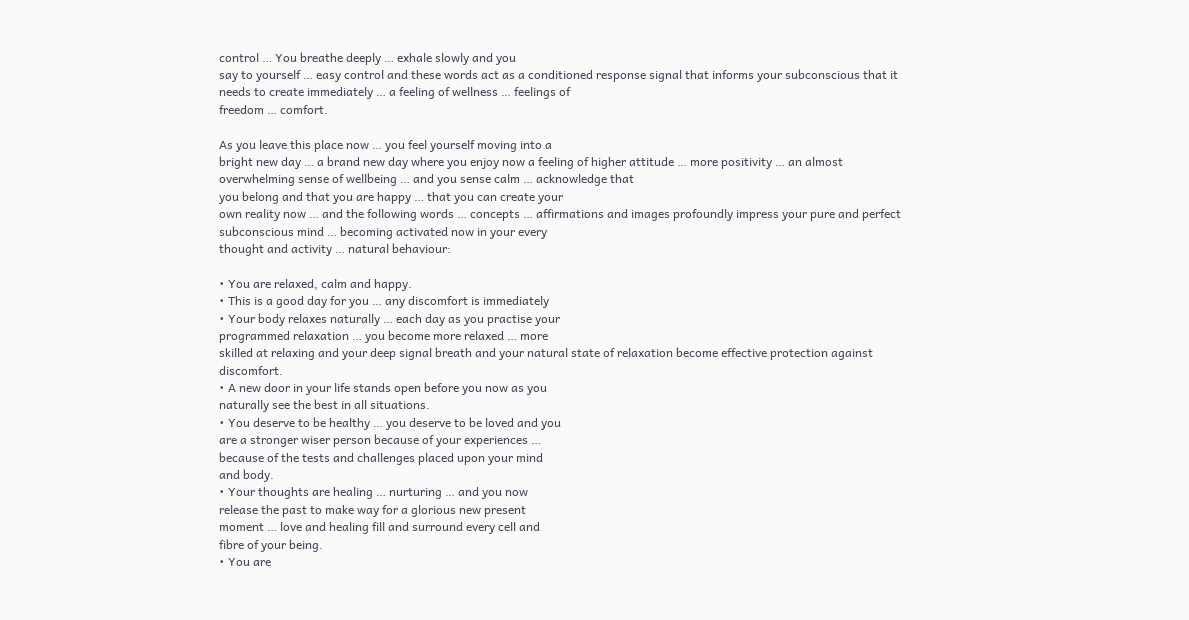control … You breathe deeply … exhale slowly and you
say to yourself … easy control and these words act as a conditioned response signal that informs your subconscious that it
needs to create immediately … a feeling of wellness … feelings of
freedom … comfort.

As you leave this place now … you feel yourself moving into a
bright new day … a brand new day where you enjoy now a feeling of higher attitude … more positivity … an almost overwhelming sense of wellbeing … and you sense calm … acknowledge that
you belong and that you are happy … that you can create your
own reality now … and the following words … concepts … affirmations and images profoundly impress your pure and perfect
subconscious mind … becoming activated now in your every
thought and activity … natural behaviour:

• You are relaxed, calm and happy.
• This is a good day for you … any discomfort is immediately
• Your body relaxes naturally … each day as you practise your
programmed relaxation … you become more relaxed … more
skilled at relaxing and your deep signal breath and your natural state of relaxation become effective protection against discomfort.
• A new door in your life stands open before you now as you
naturally see the best in all situations.
• You deserve to be healthy … you deserve to be loved and you
are a stronger wiser person because of your experiences …
because of the tests and challenges placed upon your mind
and body.
• Your thoughts are healing … nurturing … and you now
release the past to make way for a glorious new present
moment … love and healing fill and surround every cell and
fibre of your being.
• You are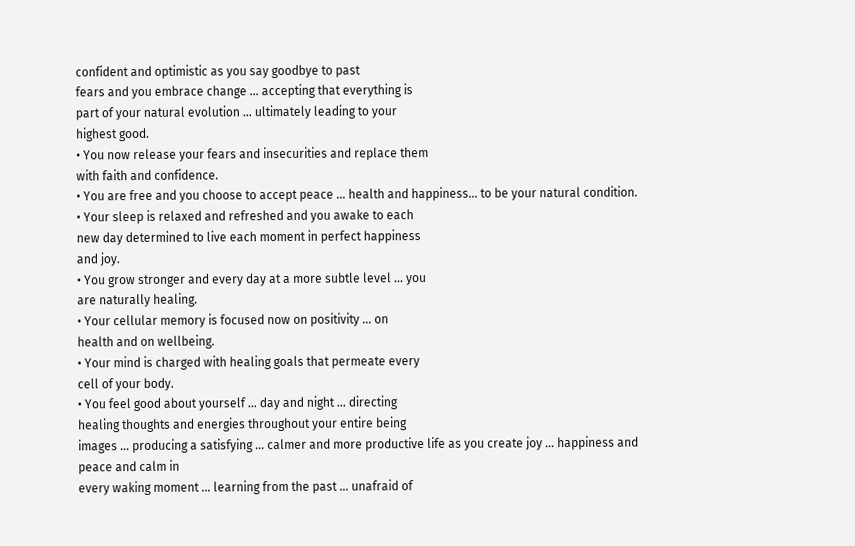confident and optimistic as you say goodbye to past
fears and you embrace change … accepting that everything is
part of your natural evolution … ultimately leading to your
highest good.
• You now release your fears and insecurities and replace them
with faith and confidence.
• You are free and you choose to accept peace … health and happiness… to be your natural condition.
• Your sleep is relaxed and refreshed and you awake to each
new day determined to live each moment in perfect happiness
and joy.
• You grow stronger and every day at a more subtle level … you
are naturally healing.
• Your cellular memory is focused now on positivity … on
health and on wellbeing.
• Your mind is charged with healing goals that permeate every
cell of your body.
• You feel good about yourself … day and night … directing
healing thoughts and energies throughout your entire being
images … producing a satisfying … calmer and more productive life as you create joy … happiness and peace and calm in
every waking moment … learning from the past … unafraid of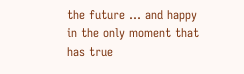the future … and happy in the only moment that has true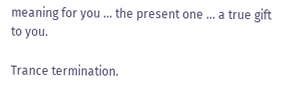meaning for you … the present one … a true gift to you.

Trance termination.